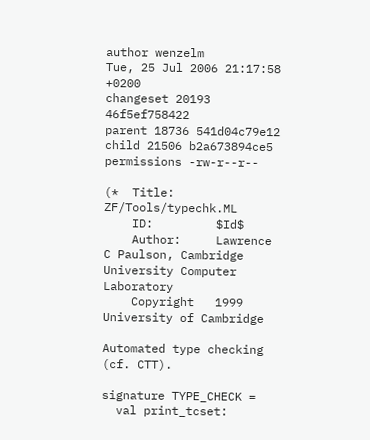author wenzelm
Tue, 25 Jul 2006 21:17:58 +0200
changeset 20193 46f5ef758422
parent 18736 541d04c79e12
child 21506 b2a673894ce5
permissions -rw-r--r--

(*  Title:      ZF/Tools/typechk.ML
    ID:         $Id$
    Author:     Lawrence C Paulson, Cambridge University Computer Laboratory
    Copyright   1999  University of Cambridge

Automated type checking (cf. CTT).

signature TYPE_CHECK =
  val print_tcset: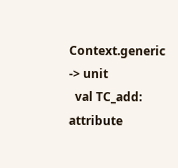Context.generic -> unit
  val TC_add: attribute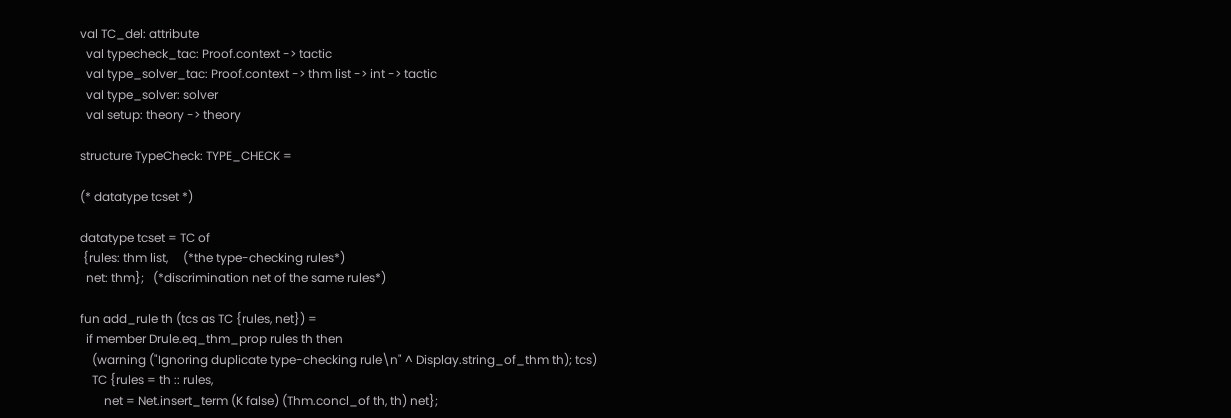val TC_del: attribute
  val typecheck_tac: Proof.context -> tactic
  val type_solver_tac: Proof.context -> thm list -> int -> tactic
  val type_solver: solver
  val setup: theory -> theory

structure TypeCheck: TYPE_CHECK =

(* datatype tcset *)

datatype tcset = TC of
 {rules: thm list,     (*the type-checking rules*)
  net: thm};   (*discrimination net of the same rules*)

fun add_rule th (tcs as TC {rules, net}) =
  if member Drule.eq_thm_prop rules th then
    (warning ("Ignoring duplicate type-checking rule\n" ^ Display.string_of_thm th); tcs)
    TC {rules = th :: rules,
        net = Net.insert_term (K false) (Thm.concl_of th, th) net};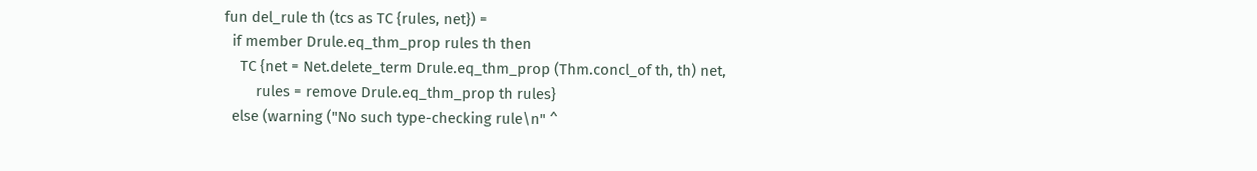fun del_rule th (tcs as TC {rules, net}) =
  if member Drule.eq_thm_prop rules th then
    TC {net = Net.delete_term Drule.eq_thm_prop (Thm.concl_of th, th) net,
        rules = remove Drule.eq_thm_prop th rules}
  else (warning ("No such type-checking rule\n" ^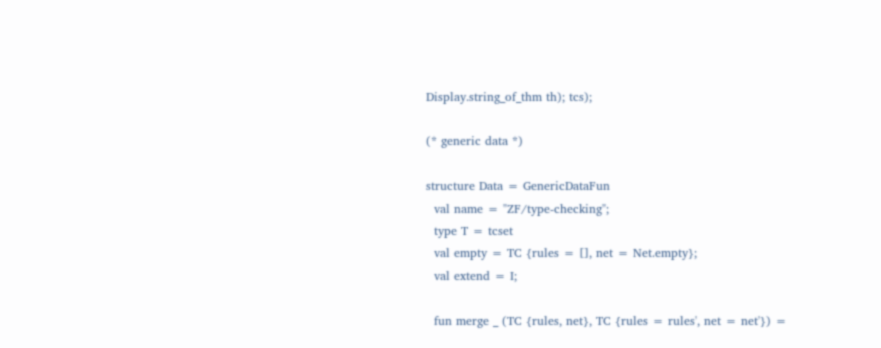Display.string_of_thm th); tcs);

(* generic data *)

structure Data = GenericDataFun
  val name = "ZF/type-checking";
  type T = tcset
  val empty = TC {rules = [], net = Net.empty};
  val extend = I;

  fun merge _ (TC {rules, net}, TC {rules = rules', net = net'}) =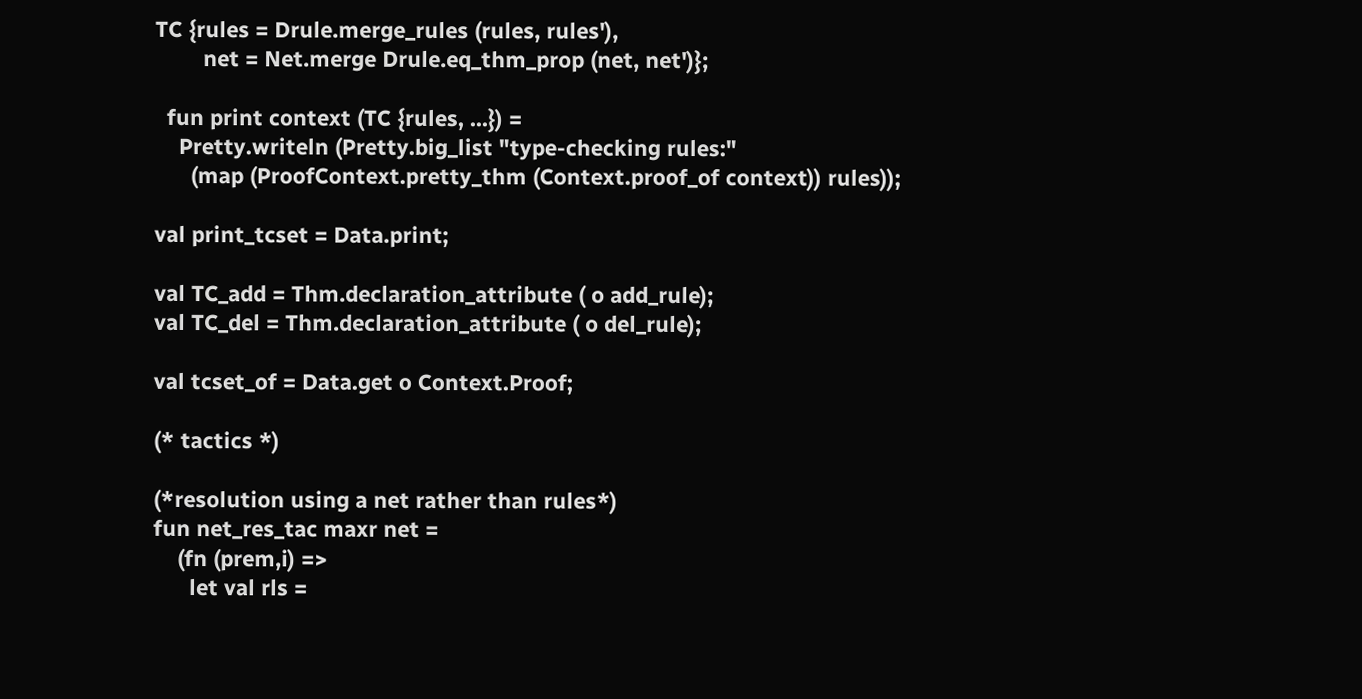TC {rules = Drule.merge_rules (rules, rules'),
        net = Net.merge Drule.eq_thm_prop (net, net')};

  fun print context (TC {rules, ...}) =
    Pretty.writeln (Pretty.big_list "type-checking rules:"
      (map (ProofContext.pretty_thm (Context.proof_of context)) rules));

val print_tcset = Data.print;

val TC_add = Thm.declaration_attribute ( o add_rule);
val TC_del = Thm.declaration_attribute ( o del_rule);

val tcset_of = Data.get o Context.Proof;

(* tactics *)

(*resolution using a net rather than rules*)
fun net_res_tac maxr net =
    (fn (prem,i) =>
      let val rls =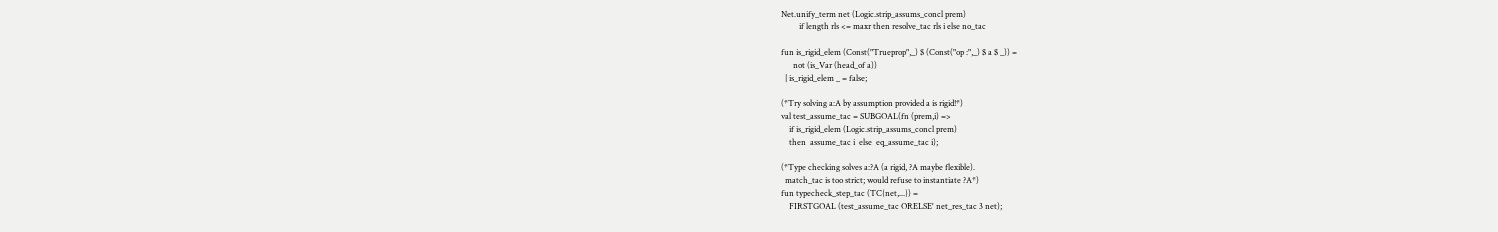Net.unify_term net (Logic.strip_assums_concl prem)
         if length rls <= maxr then resolve_tac rls i else no_tac

fun is_rigid_elem (Const("Trueprop",_) $ (Const("op :",_) $ a $ _)) =
      not (is_Var (head_of a))
  | is_rigid_elem _ = false;

(*Try solving a:A by assumption provided a is rigid!*)
val test_assume_tac = SUBGOAL(fn (prem,i) =>
    if is_rigid_elem (Logic.strip_assums_concl prem)
    then  assume_tac i  else  eq_assume_tac i);

(*Type checking solves a:?A (a rigid, ?A maybe flexible).
  match_tac is too strict; would refuse to instantiate ?A*)
fun typecheck_step_tac (TC{net,...}) =
    FIRSTGOAL (test_assume_tac ORELSE' net_res_tac 3 net);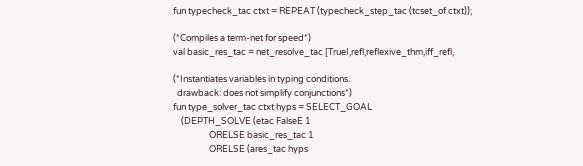fun typecheck_tac ctxt = REPEAT (typecheck_step_tac (tcset_of ctxt));

(*Compiles a term-net for speed*)
val basic_res_tac = net_resolve_tac [TrueI,refl,reflexive_thm,iff_refl,

(*Instantiates variables in typing conditions.
  drawback: does not simplify conjunctions*)
fun type_solver_tac ctxt hyps = SELECT_GOAL
    (DEPTH_SOLVE (etac FalseE 1
                  ORELSE basic_res_tac 1
                  ORELSE (ares_tac hyps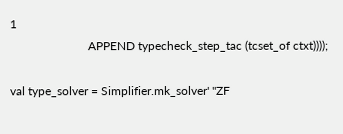1
                          APPEND typecheck_step_tac (tcset_of ctxt))));

val type_solver = Simplifier.mk_solver' "ZF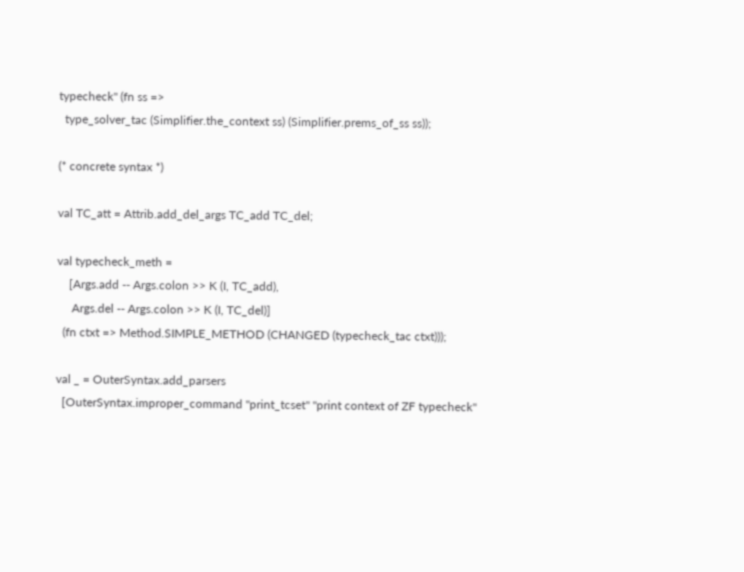typecheck" (fn ss =>
  type_solver_tac (Simplifier.the_context ss) (Simplifier.prems_of_ss ss));

(* concrete syntax *)

val TC_att = Attrib.add_del_args TC_add TC_del;

val typecheck_meth =
    [Args.add -- Args.colon >> K (I, TC_add),
     Args.del -- Args.colon >> K (I, TC_del)]
  (fn ctxt => Method.SIMPLE_METHOD (CHANGED (typecheck_tac ctxt)));

val _ = OuterSyntax.add_parsers
  [OuterSyntax.improper_command "print_tcset" "print context of ZF typecheck"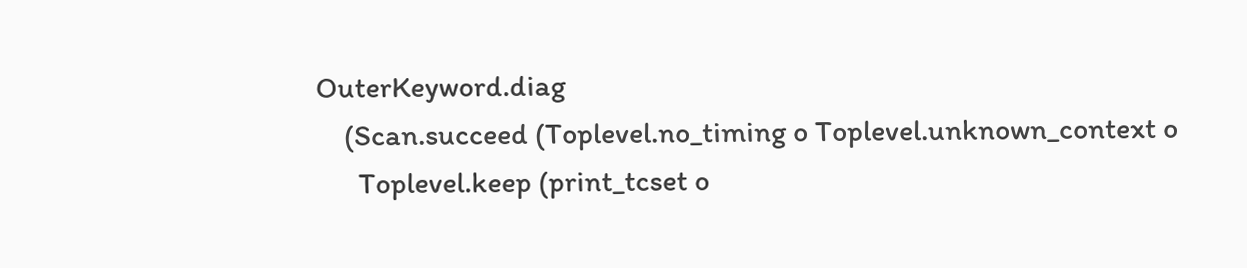OuterKeyword.diag
    (Scan.succeed (Toplevel.no_timing o Toplevel.unknown_context o
      Toplevel.keep (print_tcset o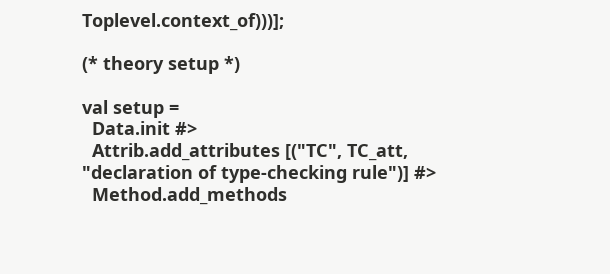Toplevel.context_of)))];

(* theory setup *)

val setup =
  Data.init #>
  Attrib.add_attributes [("TC", TC_att, "declaration of type-checking rule")] #>
  Method.add_methods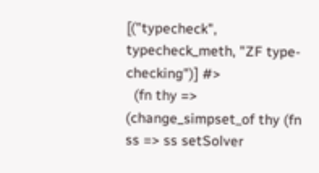[("typecheck", typecheck_meth, "ZF type-checking")] #>
  (fn thy => (change_simpset_of thy (fn ss => ss setSolver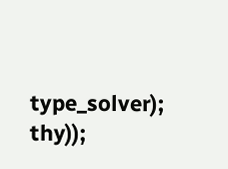type_solver); thy));